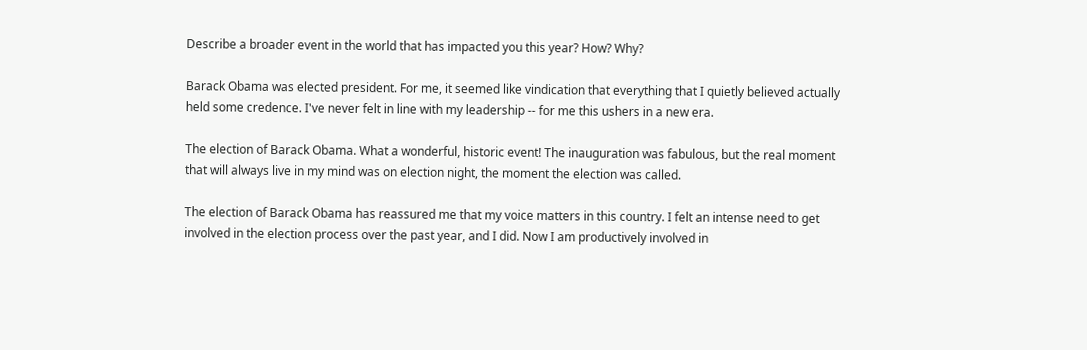Describe a broader event in the world that has impacted you this year? How? Why?

Barack Obama was elected president. For me, it seemed like vindication that everything that I quietly believed actually held some credence. I've never felt in line with my leadership -- for me this ushers in a new era.

The election of Barack Obama. What a wonderful, historic event! The inauguration was fabulous, but the real moment that will always live in my mind was on election night, the moment the election was called.

The election of Barack Obama has reassured me that my voice matters in this country. I felt an intense need to get involved in the election process over the past year, and I did. Now I am productively involved in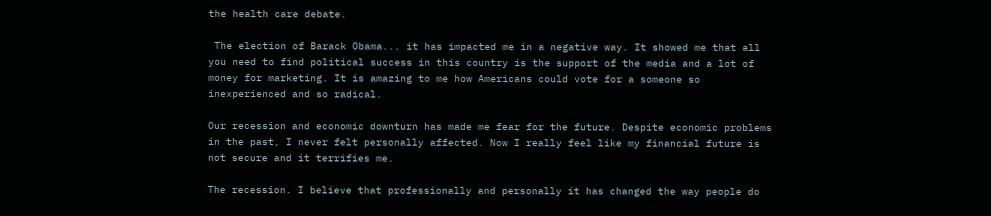the health care debate.

 The election of Barack Obama... it has impacted me in a negative way. It showed me that all you need to find political success in this country is the support of the media and a lot of money for marketing. It is amazing to me how Americans could vote for a someone so inexperienced and so radical.

Our recession and economic downturn has made me fear for the future. Despite economic problems in the past, I never felt personally affected. Now I really feel like my financial future is not secure and it terrifies me.

The recession. I believe that professionally and personally it has changed the way people do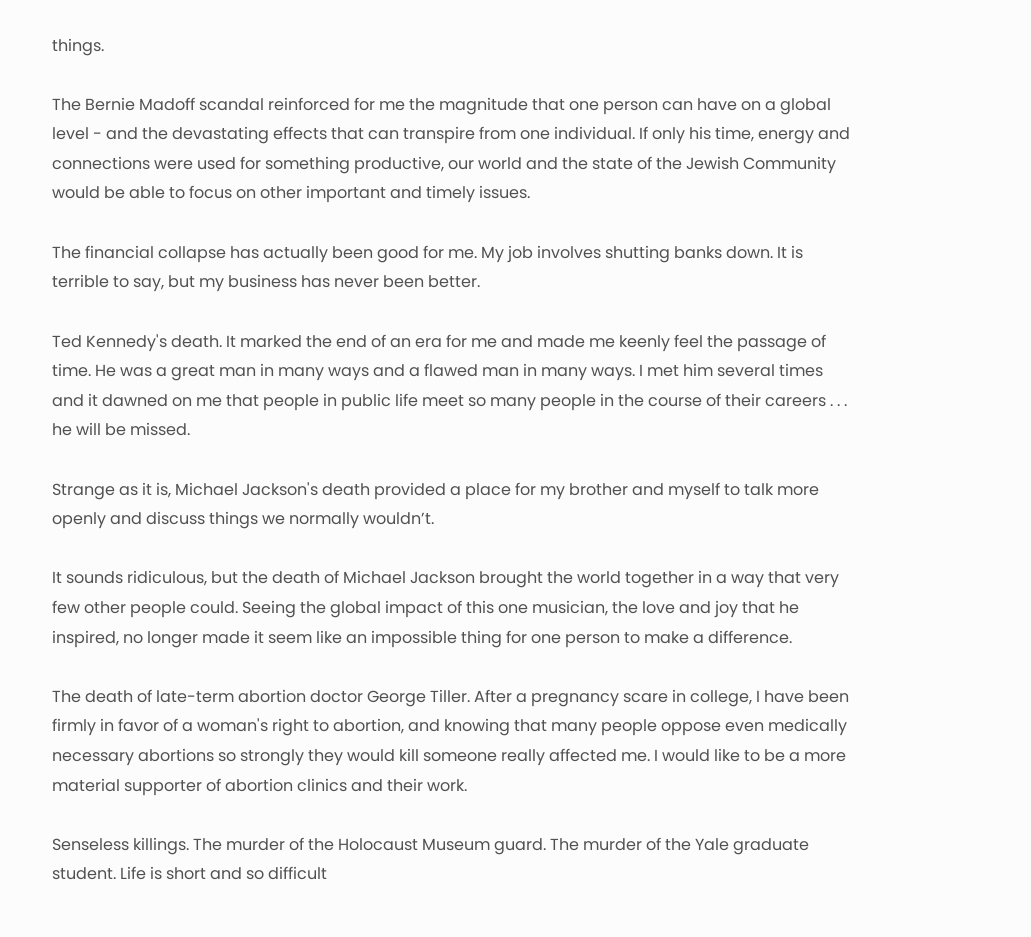things.

The Bernie Madoff scandal reinforced for me the magnitude that one person can have on a global level - and the devastating effects that can transpire from one individual. If only his time, energy and connections were used for something productive, our world and the state of the Jewish Community would be able to focus on other important and timely issues.

The financial collapse has actually been good for me. My job involves shutting banks down. It is terrible to say, but my business has never been better.

Ted Kennedy's death. It marked the end of an era for me and made me keenly feel the passage of time. He was a great man in many ways and a flawed man in many ways. I met him several times and it dawned on me that people in public life meet so many people in the course of their careers . . . he will be missed.

Strange as it is, Michael Jackson's death provided a place for my brother and myself to talk more openly and discuss things we normally wouldn’t.

It sounds ridiculous, but the death of Michael Jackson brought the world together in a way that very few other people could. Seeing the global impact of this one musician, the love and joy that he inspired, no longer made it seem like an impossible thing for one person to make a difference.

The death of late-term abortion doctor George Tiller. After a pregnancy scare in college, I have been firmly in favor of a woman's right to abortion, and knowing that many people oppose even medically necessary abortions so strongly they would kill someone really affected me. I would like to be a more material supporter of abortion clinics and their work.

Senseless killings. The murder of the Holocaust Museum guard. The murder of the Yale graduate student. Life is short and so difficult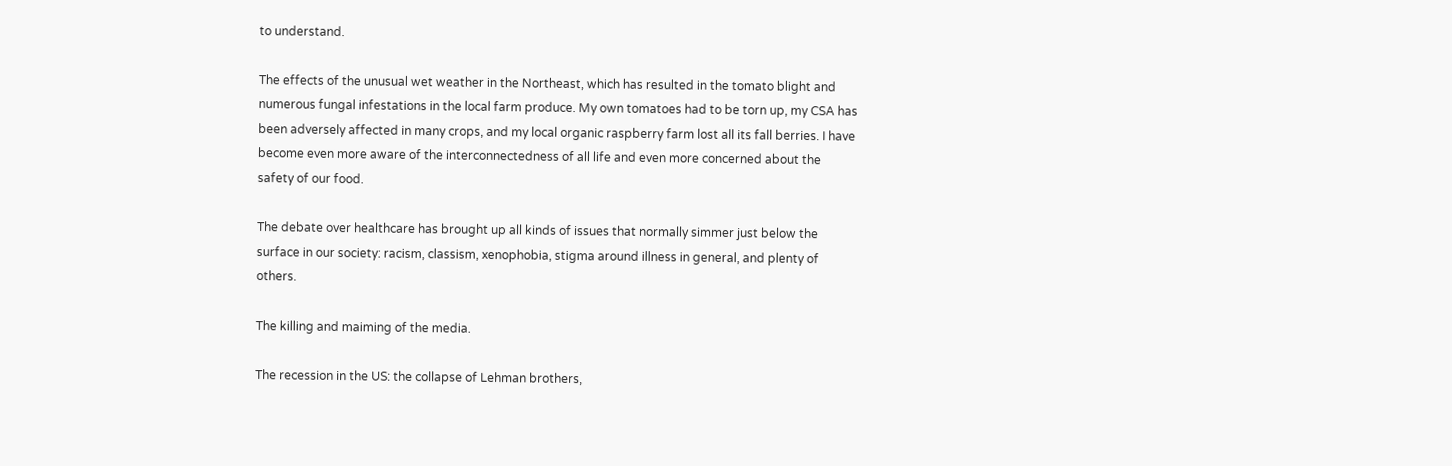to understand.

The effects of the unusual wet weather in the Northeast, which has resulted in the tomato blight and numerous fungal infestations in the local farm produce. My own tomatoes had to be torn up, my CSA has been adversely affected in many crops, and my local organic raspberry farm lost all its fall berries. I have become even more aware of the interconnectedness of all life and even more concerned about the safety of our food.

The debate over healthcare has brought up all kinds of issues that normally simmer just below the surface in our society: racism, classism, xenophobia, stigma around illness in general, and plenty of others.

The killing and maiming of the media.

The recession in the US: the collapse of Lehman brothers,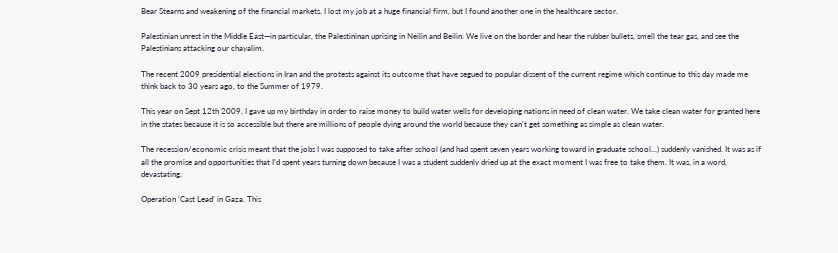Bear Stearns and weakening of the financial markets. I lost my job at a huge financial firm, but I found another one in the healthcare sector.

Palestinian unrest in the Middle East—in particular, the Palestininan uprising in Neilin and Beilin. We live on the border and hear the rubber bullets, smell the tear gas, and see the Palestinians attacking our chayalim.

The recent 2009 presidential elections in Iran and the protests against its outcome that have segued to popular dissent of the current regime which continue to this day made me think back to 30 years ago, to the Summer of 1979.

This year on Sept 12th 2009, I gave up my birthday in order to raise money to build water wells for developing nations in need of clean water. We take clean water for granted here in the states because it is so accessible but there are millions of people dying around the world because they can't get something as simple as clean water.

The recession/economic crisis meant that the jobs I was supposed to take after school (and had spent seven years working toward in graduate school...) suddenly vanished. It was as if all the promise and opportunities that I'd spent years turning down because I was a student suddenly dried up at the exact moment I was free to take them. It was, in a word, devastating.

Operation ‘Cast Lead’ in Gaza. This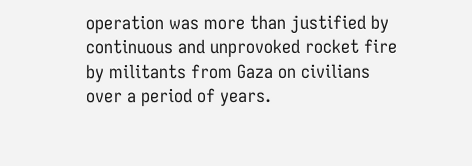operation was more than justified by continuous and unprovoked rocket fire by militants from Gaza on civilians over a period of years.